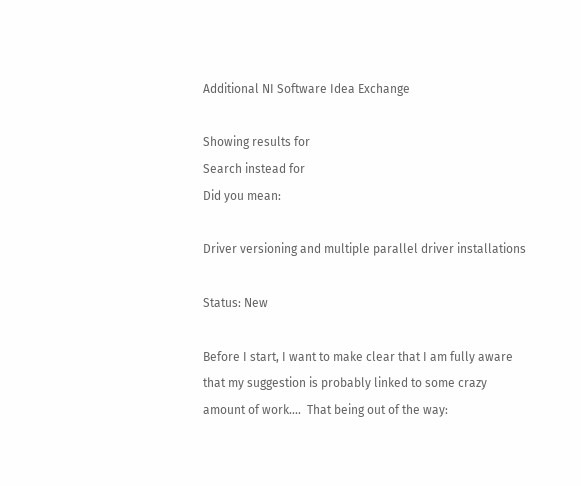Additional NI Software Idea Exchange

Showing results for
Search instead for
Did you mean:

Driver versioning and multiple parallel driver installations

Status: New

Before I start, I want to make clear that I am fully aware that my suggestion is probably linked to some crazy amount of work....  That being out of the way: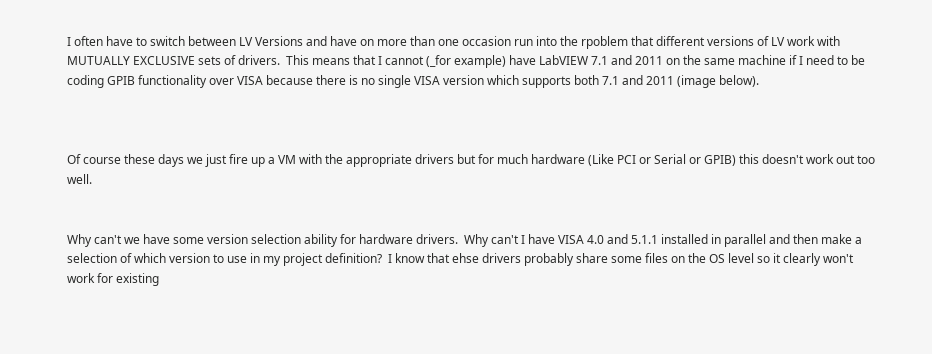I often have to switch between LV Versions and have on more than one occasion run into the rpoblem that different versions of LV work with MUTUALLY EXCLUSIVE sets of drivers.  This means that I cannot (_for example) have LabVIEW 7.1 and 2011 on the same machine if I need to be coding GPIB functionality over VISA because there is no single VISA version which supports both 7.1 and 2011 (image below).



Of course these days we just fire up a VM with the appropriate drivers but for much hardware (Like PCI or Serial or GPIB) this doesn't work out too well.


Why can't we have some version selection ability for hardware drivers.  Why can't I have VISA 4.0 and 5.1.1 installed in parallel and then make a selection of which version to use in my project definition?  I know that ehse drivers probably share some files on the OS level so it clearly won't work for existing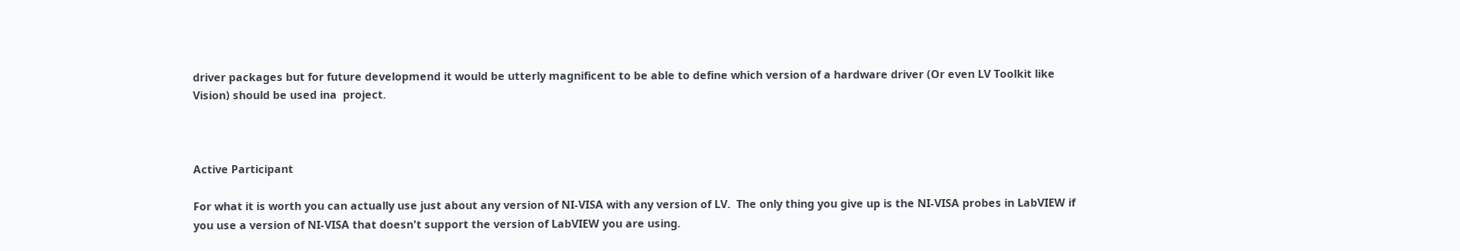driver packages but for future developmend it would be utterly magnificent to be able to define which version of a hardware driver (Or even LV Toolkit like Vision) should be used ina  project.



Active Participant

For what it is worth you can actually use just about any version of NI-VISA with any version of LV.  The only thing you give up is the NI-VISA probes in LabVIEW if you use a version of NI-VISA that doesn't support the version of LabVIEW you are using.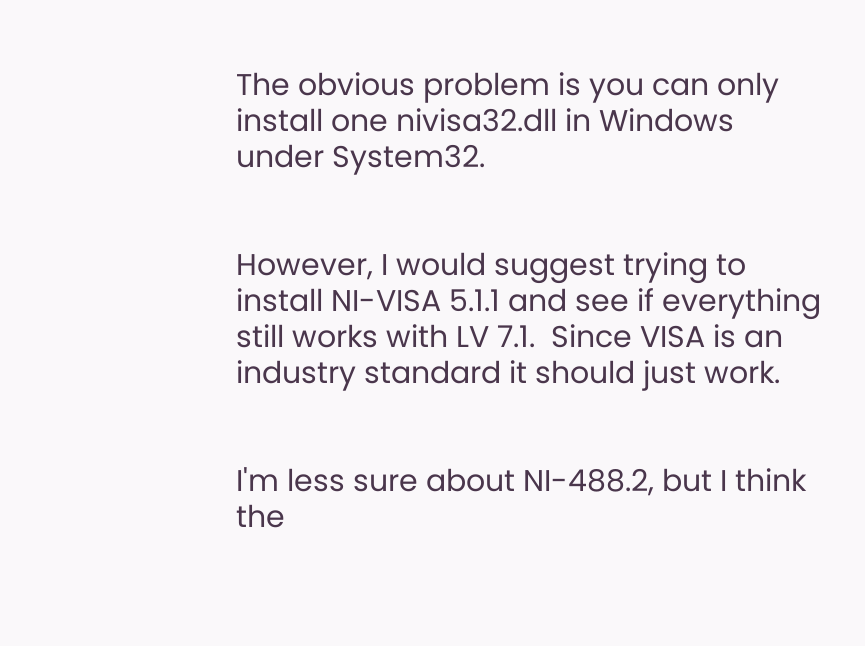The obvious problem is you can only install one nivisa32.dll in Windows under System32.


However, I would suggest trying to install NI-VISA 5.1.1 and see if everything still works with LV 7.1.  Since VISA is an industry standard it should just work.


I'm less sure about NI-488.2, but I think the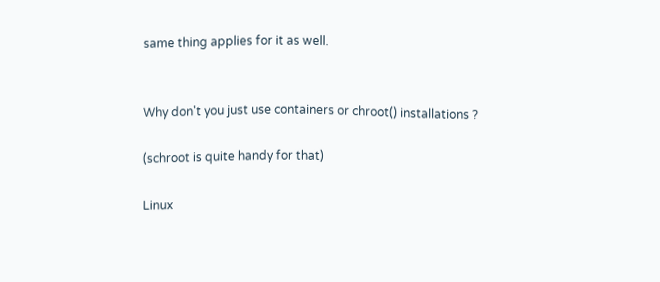same thing applies for it as well.


Why don't you just use containers or chroot() installations ?

(schroot is quite handy for that)

Linux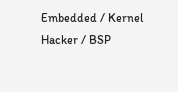Embedded / Kernel Hacker / BSP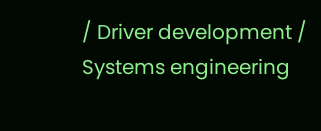/ Driver development / Systems engineering